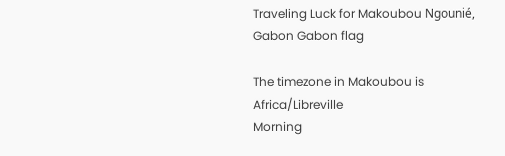Traveling Luck for Makoubou Ngounié, Gabon Gabon flag

The timezone in Makoubou is Africa/Libreville
Morning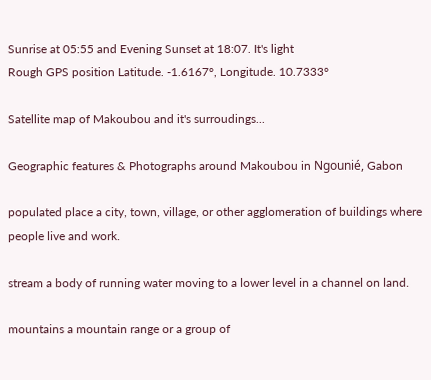Sunrise at 05:55 and Evening Sunset at 18:07. It's light
Rough GPS position Latitude. -1.6167°, Longitude. 10.7333°

Satellite map of Makoubou and it's surroudings...

Geographic features & Photographs around Makoubou in Ngounié, Gabon

populated place a city, town, village, or other agglomeration of buildings where people live and work.

stream a body of running water moving to a lower level in a channel on land.

mountains a mountain range or a group of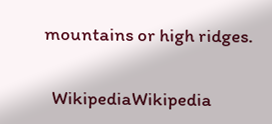mountains or high ridges.

  WikipediaWikipedia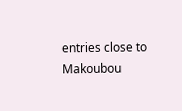entries close to Makoubou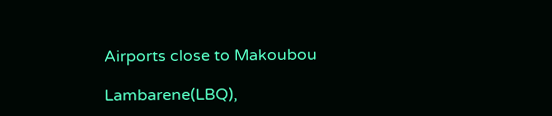Airports close to Makoubou

Lambarene(LBQ),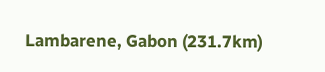Lambarene, Gabon (231.7km)